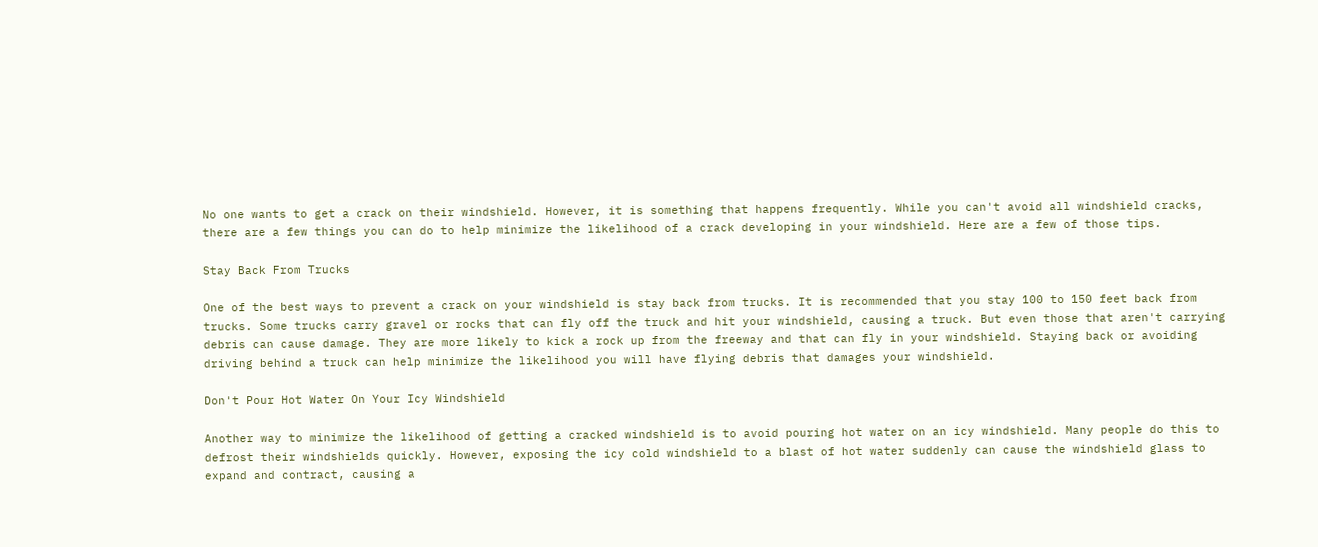No one wants to get a crack on their windshield. However, it is something that happens frequently. While you can't avoid all windshield cracks, there are a few things you can do to help minimize the likelihood of a crack developing in your windshield. Here are a few of those tips.

Stay Back From Trucks

One of the best ways to prevent a crack on your windshield is stay back from trucks. It is recommended that you stay 100 to 150 feet back from trucks. Some trucks carry gravel or rocks that can fly off the truck and hit your windshield, causing a truck. But even those that aren't carrying debris can cause damage. They are more likely to kick a rock up from the freeway and that can fly in your windshield. Staying back or avoiding driving behind a truck can help minimize the likelihood you will have flying debris that damages your windshield.

Don't Pour Hot Water On Your Icy Windshield

Another way to minimize the likelihood of getting a cracked windshield is to avoid pouring hot water on an icy windshield. Many people do this to defrost their windshields quickly. However, exposing the icy cold windshield to a blast of hot water suddenly can cause the windshield glass to expand and contract, causing a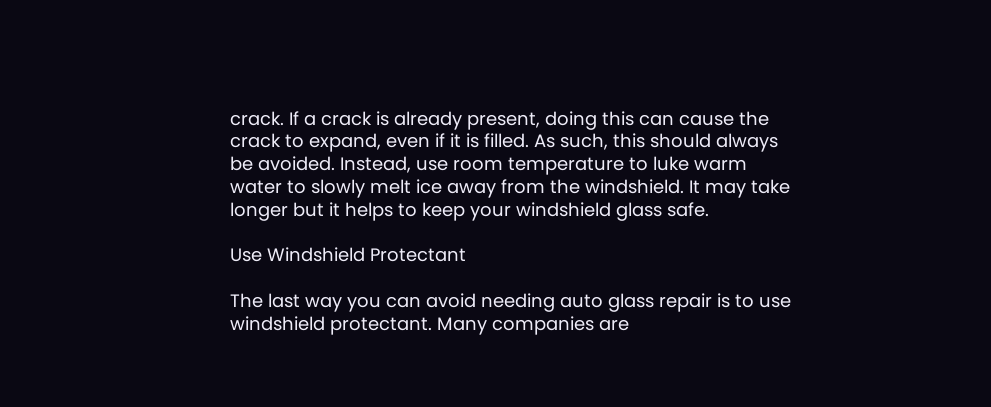crack. If a crack is already present, doing this can cause the crack to expand, even if it is filled. As such, this should always be avoided. Instead, use room temperature to luke warm water to slowly melt ice away from the windshield. It may take longer but it helps to keep your windshield glass safe.

Use Windshield Protectant

The last way you can avoid needing auto glass repair is to use windshield protectant. Many companies are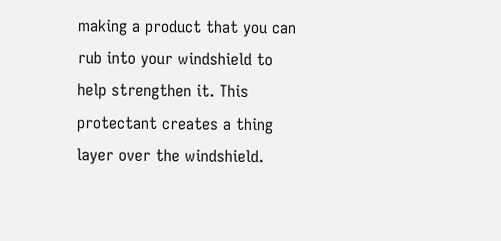making a product that you can rub into your windshield to help strengthen it. This protectant creates a thing layer over the windshield.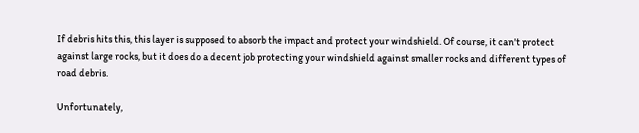If debris hits this, this layer is supposed to absorb the impact and protect your windshield. Of course, it can't protect against large rocks, but it does do a decent job protecting your windshield against smaller rocks and different types of road debris.

Unfortunately,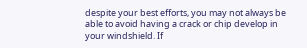despite your best efforts, you may not always be able to avoid having a crack or chip develop in your windshield. If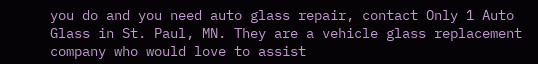you do and you need auto glass repair, contact Only 1 Auto Glass in St. Paul, MN. They are a vehicle glass replacement company who would love to assist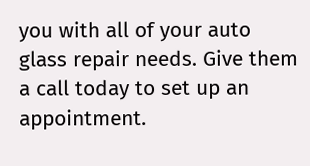you with all of your auto glass repair needs. Give them a call today to set up an appointment.